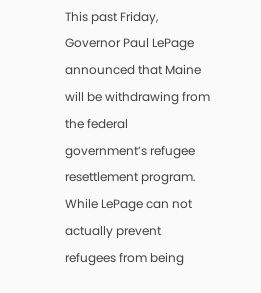This past Friday, Governor Paul LePage announced that Maine will be withdrawing from the federal government’s refugee resettlement program. While LePage can not actually prevent refugees from being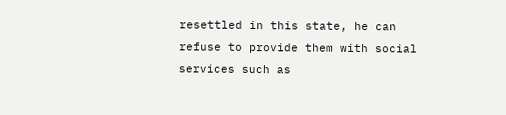resettled in this state, he can refuse to provide them with social services such as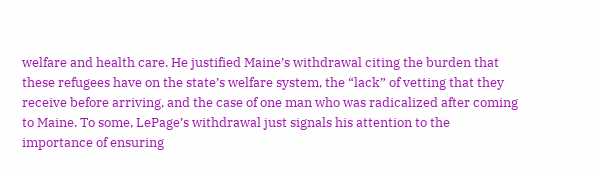welfare and health care. He justified Maine’s withdrawal citing the burden that these refugees have on the state’s welfare system, the “lack” of vetting that they receive before arriving, and the case of one man who was radicalized after coming to Maine. To some, LePage’s withdrawal just signals his attention to the importance of ensuring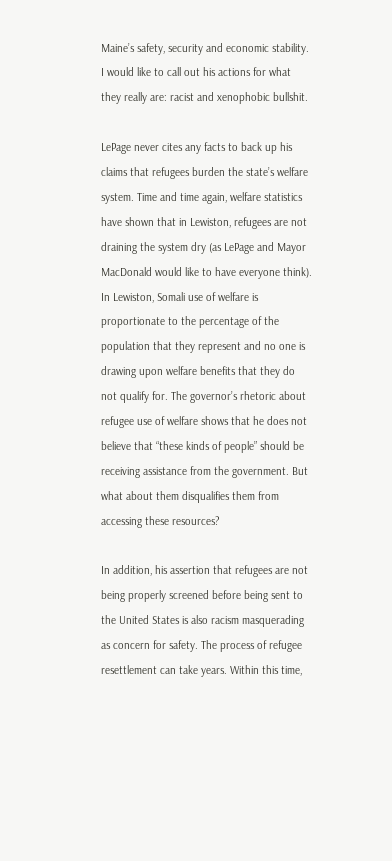Maine’s safety, security and economic stability. I would like to call out his actions for what they really are: racist and xenophobic bullshit.

LePage never cites any facts to back up his claims that refugees burden the state’s welfare system. Time and time again, welfare statistics have shown that in Lewiston, refugees are not draining the system dry (as LePage and Mayor MacDonald would like to have everyone think). In Lewiston, Somali use of welfare is proportionate to the percentage of the population that they represent and no one is drawing upon welfare benefits that they do not qualify for. The governor’s rhetoric about refugee use of welfare shows that he does not believe that “these kinds of people” should be receiving assistance from the government. But what about them disqualifies them from accessing these resources?

In addition, his assertion that refugees are not being properly screened before being sent to the United States is also racism masquerading as concern for safety. The process of refugee resettlement can take years. Within this time,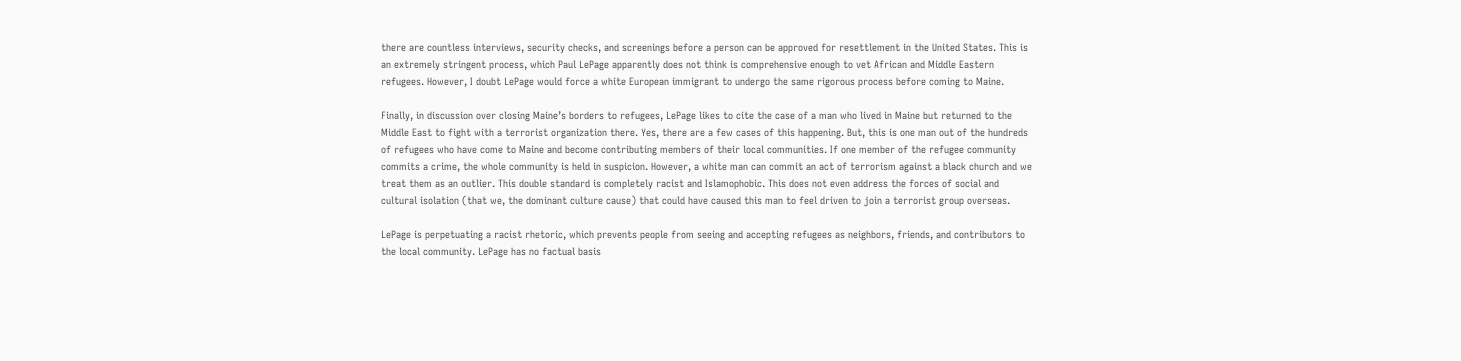there are countless interviews, security checks, and screenings before a person can be approved for resettlement in the United States. This is an extremely stringent process, which Paul LePage apparently does not think is comprehensive enough to vet African and Middle Eastern refugees. However, I doubt LePage would force a white European immigrant to undergo the same rigorous process before coming to Maine.

Finally, in discussion over closing Maine’s borders to refugees, LePage likes to cite the case of a man who lived in Maine but returned to the Middle East to fight with a terrorist organization there. Yes, there are a few cases of this happening. But, this is one man out of the hundreds of refugees who have come to Maine and become contributing members of their local communities. If one member of the refugee community commits a crime, the whole community is held in suspicion. However, a white man can commit an act of terrorism against a black church and we treat them as an outlier. This double standard is completely racist and Islamophobic. This does not even address the forces of social and cultural isolation (that we, the dominant culture cause) that could have caused this man to feel driven to join a terrorist group overseas.

LePage is perpetuating a racist rhetoric, which prevents people from seeing and accepting refugees as neighbors, friends, and contributors to the local community. LePage has no factual basis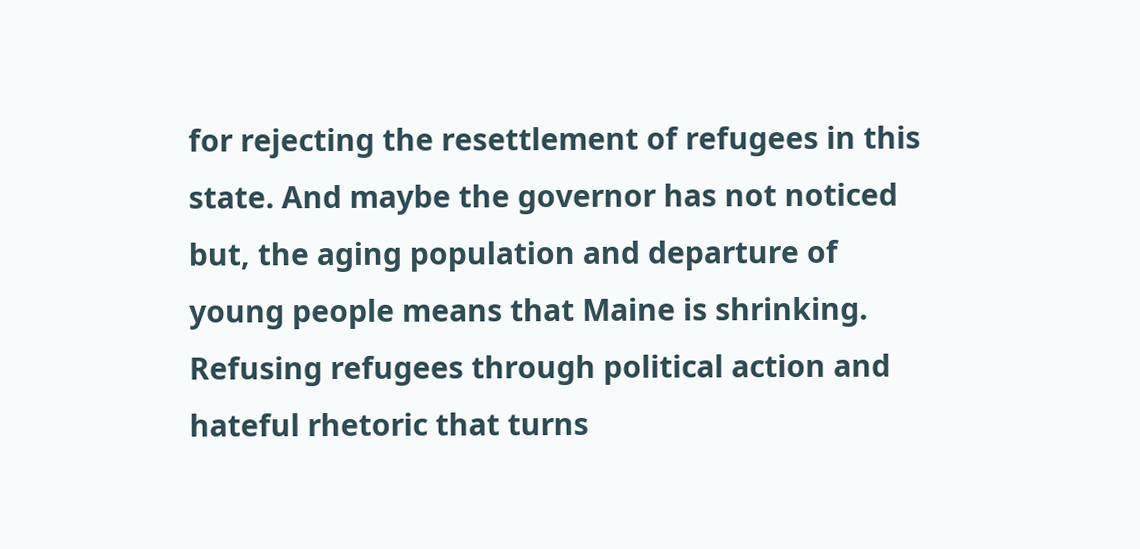for rejecting the resettlement of refugees in this state. And maybe the governor has not noticed but, the aging population and departure of young people means that Maine is shrinking. Refusing refugees through political action and hateful rhetoric that turns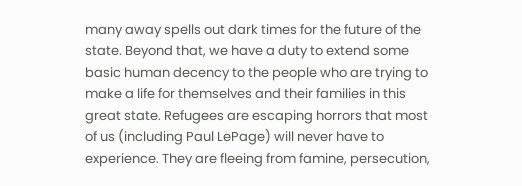many away spells out dark times for the future of the state. Beyond that, we have a duty to extend some basic human decency to the people who are trying to make a life for themselves and their families in this great state. Refugees are escaping horrors that most of us (including Paul LePage) will never have to experience. They are fleeing from famine, persecution,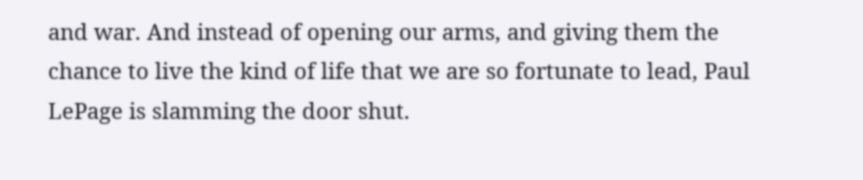and war. And instead of opening our arms, and giving them the chance to live the kind of life that we are so fortunate to lead, Paul LePage is slamming the door shut.